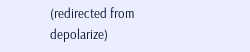(redirected from depolarize)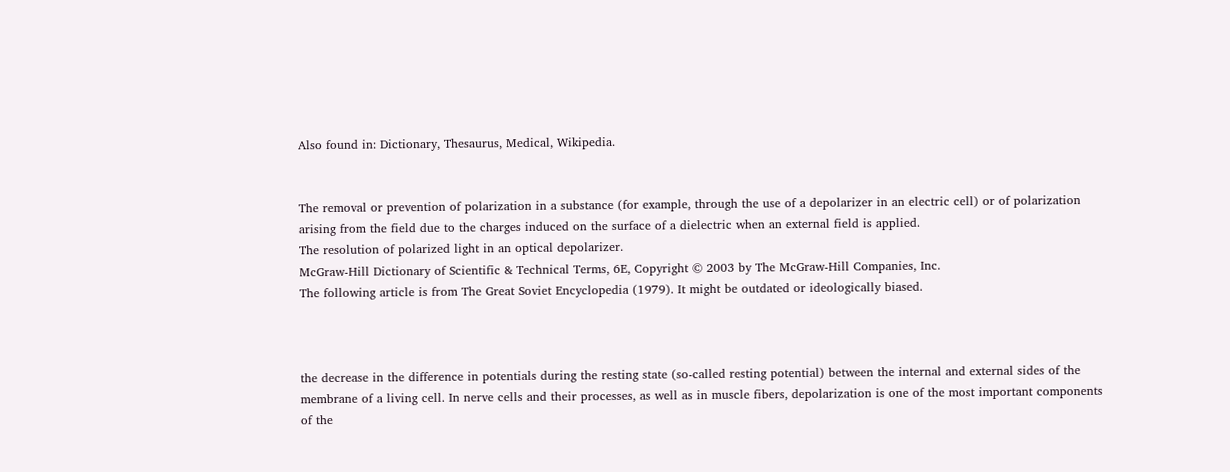Also found in: Dictionary, Thesaurus, Medical, Wikipedia.


The removal or prevention of polarization in a substance (for example, through the use of a depolarizer in an electric cell) or of polarization arising from the field due to the charges induced on the surface of a dielectric when an external field is applied.
The resolution of polarized light in an optical depolarizer.
McGraw-Hill Dictionary of Scientific & Technical Terms, 6E, Copyright © 2003 by The McGraw-Hill Companies, Inc.
The following article is from The Great Soviet Encyclopedia (1979). It might be outdated or ideologically biased.



the decrease in the difference in potentials during the resting state (so-called resting potential) between the internal and external sides of the membrane of a living cell. In nerve cells and their processes, as well as in muscle fibers, depolarization is one of the most important components of the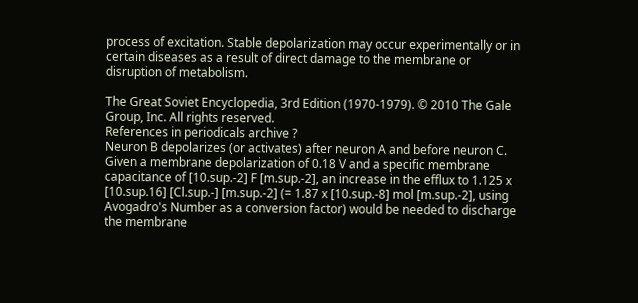process of excitation. Stable depolarization may occur experimentally or in certain diseases as a result of direct damage to the membrane or disruption of metabolism.

The Great Soviet Encyclopedia, 3rd Edition (1970-1979). © 2010 The Gale Group, Inc. All rights reserved.
References in periodicals archive ?
Neuron B depolarizes (or activates) after neuron A and before neuron C.
Given a membrane depolarization of 0.18 V and a specific membrane capacitance of [10.sup.-2] F [m.sup.-2], an increase in the efflux to 1.125 x [10.sup.16] [Cl.sup.-] [m.sup.-2] (= 1.87 x [10.sup.-8] mol [m.sup.-2], using Avogadro's Number as a conversion factor) would be needed to discharge the membrane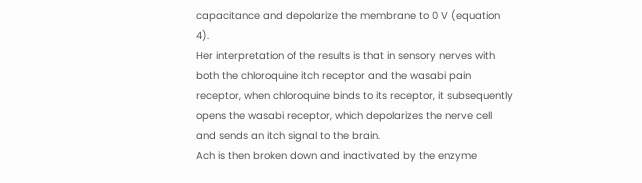capacitance and depolarize the membrane to 0 V (equation 4).
Her interpretation of the results is that in sensory nerves with both the chloroquine itch receptor and the wasabi pain receptor, when chloroquine binds to its receptor, it subsequently opens the wasabi receptor, which depolarizes the nerve cell and sends an itch signal to the brain.
Ach is then broken down and inactivated by the enzyme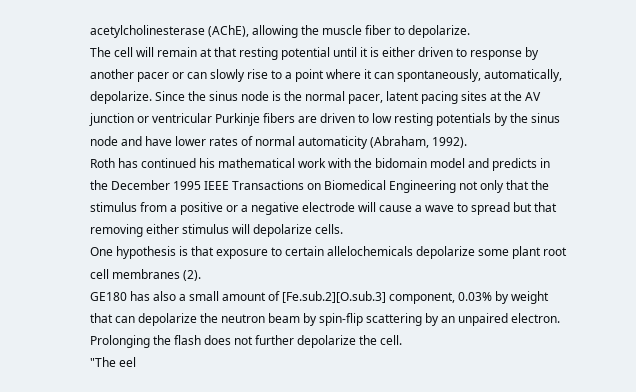acetylcholinesterase (AChE), allowing the muscle fiber to depolarize.
The cell will remain at that resting potential until it is either driven to response by another pacer or can slowly rise to a point where it can spontaneously, automatically, depolarize. Since the sinus node is the normal pacer, latent pacing sites at the AV junction or ventricular Purkinje fibers are driven to low resting potentials by the sinus node and have lower rates of normal automaticity (Abraham, 1992).
Roth has continued his mathematical work with the bidomain model and predicts in the December 1995 IEEE Transactions on Biomedical Engineering not only that the stimulus from a positive or a negative electrode will cause a wave to spread but that removing either stimulus will depolarize cells.
One hypothesis is that exposure to certain allelochemicals depolarize some plant root cell membranes (2).
GE180 has also a small amount of [Fe.sub.2][O.sub.3] component, 0.03% by weight that can depolarize the neutron beam by spin-flip scattering by an unpaired electron.
Prolonging the flash does not further depolarize the cell.
"The eel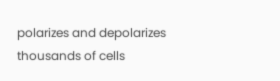polarizes and depolarizes thousands of cells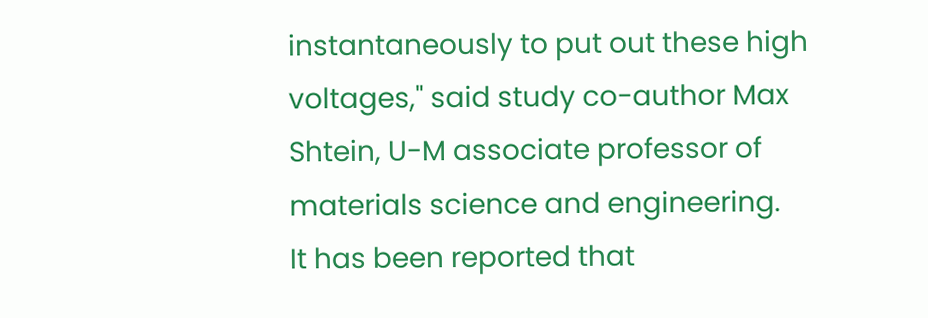instantaneously to put out these high voltages," said study co-author Max Shtein, U-M associate professor of materials science and engineering.
It has been reported that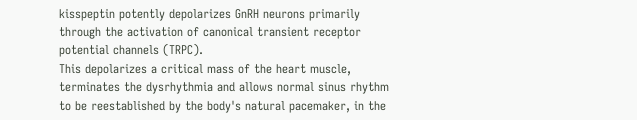kisspeptin potently depolarizes GnRH neurons primarily through the activation of canonical transient receptor potential channels (TRPC).
This depolarizes a critical mass of the heart muscle, terminates the dysrhythmia and allows normal sinus rhythm to be reestablished by the body's natural pacemaker, in the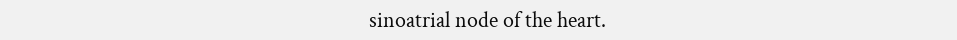sinoatrial node of the heart.